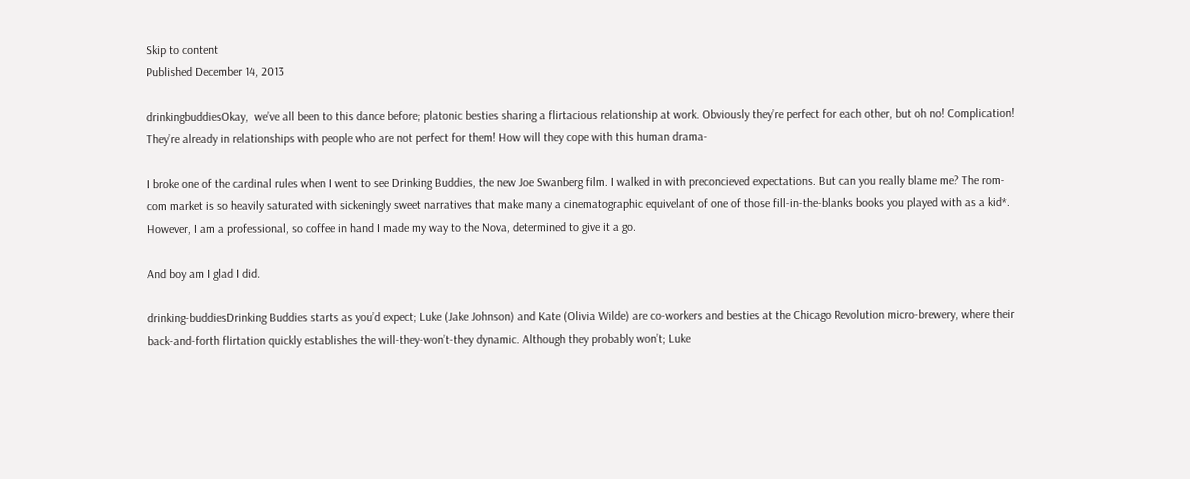Skip to content
Published December 14, 2013

drinkingbuddiesOkay,  we’ve all been to this dance before; platonic besties sharing a flirtacious relationship at work. Obviously they’re perfect for each other, but oh no! Complication! They’re already in relationships with people who are not perfect for them! How will they cope with this human drama-

I broke one of the cardinal rules when I went to see Drinking Buddies, the new Joe Swanberg film. I walked in with preconcieved expectations. But can you really blame me? The rom-com market is so heavily saturated with sickeningly sweet narratives that make many a cinematographic equivelant of one of those fill-in-the-blanks books you played with as a kid*. However, I am a professional, so coffee in hand I made my way to the Nova, determined to give it a go.

And boy am I glad I did.

drinking-buddiesDrinking Buddies starts as you’d expect; Luke (Jake Johnson) and Kate (Olivia Wilde) are co-workers and besties at the Chicago Revolution micro-brewery, where their back-and-forth flirtation quickly establishes the will-they-won’t-they dynamic. Although they probably won’t; Luke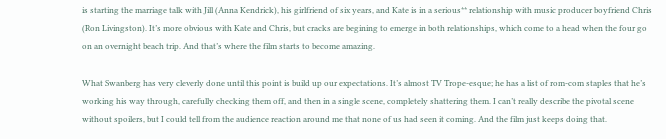is starting the marriage talk with Jill (Anna Kendrick), his girlfriend of six years, and Kate is in a serious** relationship with music producer boyfriend Chris (Ron Livingston). It’s more obvious with Kate and Chris, but cracks are begining to emerge in both relationships, which come to a head when the four go on an overnight beach trip. And that’s where the film starts to become amazing.

What Swanberg has very cleverly done until this point is build up our expectations. It’s almost TV Trope-esque; he has a list of rom-com staples that he’s working his way through, carefully checking them off, and then in a single scene, completely shattering them. I can’t really describe the pivotal scene without spoilers, but I could tell from the audience reaction around me that none of us had seen it coming. And the film just keeps doing that.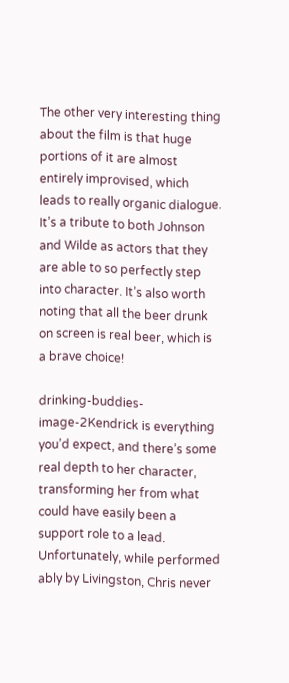The other very interesting thing about the film is that huge portions of it are almost entirely improvised, which leads to really organic dialogue. It’s a tribute to both Johnson and Wilde as actors that they are able to so perfectly step into character. It’s also worth noting that all the beer drunk on screen is real beer, which is a brave choice!

drinking-buddies-image-2Kendrick is everything you’d expect, and there’s some real depth to her character, transforming her from what could have easily been a support role to a lead. Unfortunately, while performed ably by Livingston, Chris never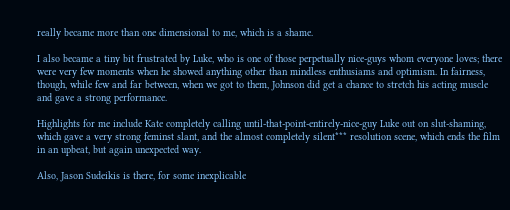really became more than one dimensional to me, which is a shame.

I also became a tiny bit frustrated by Luke, who is one of those perpetually nice-guys whom everyone loves; there were very few moments when he showed anything other than mindless enthusiams and optimism. In fairness, though, while few and far between, when we got to them, Johnson did get a chance to stretch his acting muscle and gave a strong performance.

Highlights for me include Kate completely calling until-that-point-entirely-nice-guy Luke out on slut-shaming, which gave a very strong feminst slant, and the almost completely silent*** resolution scene, which ends the film in an upbeat, but again unexpected way.

Also, Jason Sudeikis is there, for some inexplicable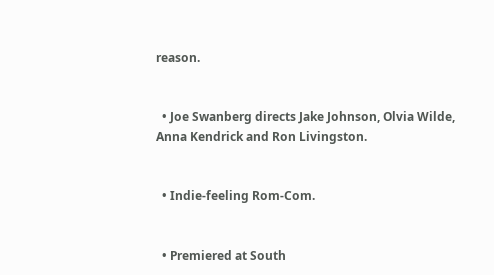reason.


  • Joe Swanberg directs Jake Johnson, Olvia Wilde, Anna Kendrick and Ron Livingston.


  • Indie-feeling Rom-Com.


  • Premiered at South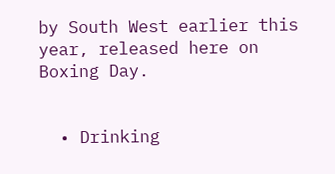by South West earlier this year, released here on Boxing Day.


  • Drinking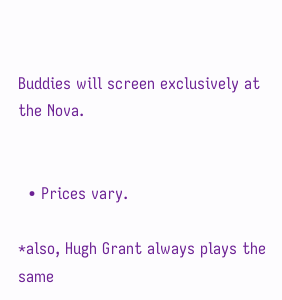Buddies will screen exclusively at the Nova.


  • Prices vary.

*also, Hugh Grant always plays the same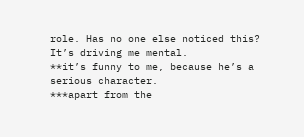role. Has no one else noticed this? It’s driving me mental.
**it’s funny to me, because he’s a serious character.
***apart from the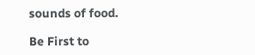sounds of food.

Be First to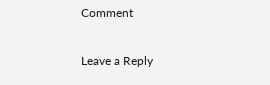Comment

Leave a Reply